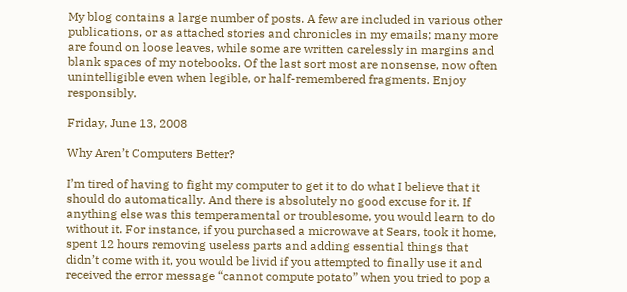My blog contains a large number of posts. A few are included in various other publications, or as attached stories and chronicles in my emails; many more are found on loose leaves, while some are written carelessly in margins and blank spaces of my notebooks. Of the last sort most are nonsense, now often unintelligible even when legible, or half-remembered fragments. Enjoy responsibly.

Friday, June 13, 2008

Why Aren’t Computers Better?

I’m tired of having to fight my computer to get it to do what I believe that it should do automatically. And there is absolutely no good excuse for it. If anything else was this temperamental or troublesome, you would learn to do without it. For instance, if you purchased a microwave at Sears, took it home, spent 12 hours removing useless parts and adding essential things that didn’t come with it, you would be livid if you attempted to finally use it and received the error message “cannot compute potato” when you tried to pop a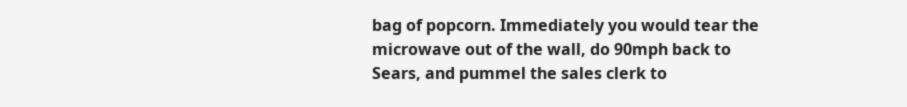bag of popcorn. Immediately you would tear the microwave out of the wall, do 90mph back to Sears, and pummel the sales clerk to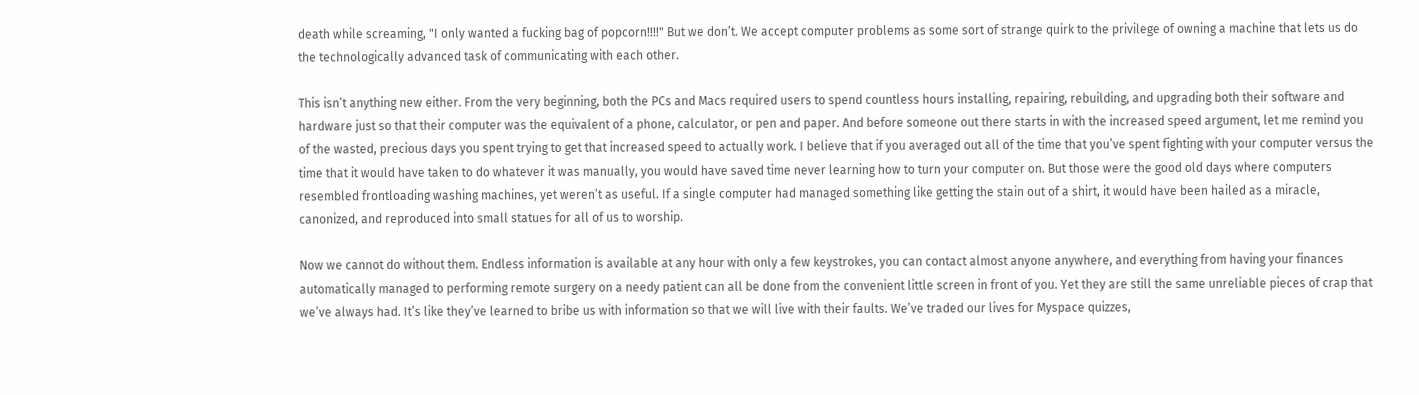death while screaming, "I only wanted a fucking bag of popcorn!!!!" But we don’t. We accept computer problems as some sort of strange quirk to the privilege of owning a machine that lets us do the technologically advanced task of communicating with each other.

This isn’t anything new either. From the very beginning, both the PCs and Macs required users to spend countless hours installing, repairing, rebuilding, and upgrading both their software and hardware just so that their computer was the equivalent of a phone, calculator, or pen and paper. And before someone out there starts in with the increased speed argument, let me remind you of the wasted, precious days you spent trying to get that increased speed to actually work. I believe that if you averaged out all of the time that you’ve spent fighting with your computer versus the time that it would have taken to do whatever it was manually, you would have saved time never learning how to turn your computer on. But those were the good old days where computers resembled frontloading washing machines, yet weren’t as useful. If a single computer had managed something like getting the stain out of a shirt, it would have been hailed as a miracle, canonized, and reproduced into small statues for all of us to worship.

Now we cannot do without them. Endless information is available at any hour with only a few keystrokes, you can contact almost anyone anywhere, and everything from having your finances automatically managed to performing remote surgery on a needy patient can all be done from the convenient little screen in front of you. Yet they are still the same unreliable pieces of crap that we’ve always had. It’s like they’ve learned to bribe us with information so that we will live with their faults. We’ve traded our lives for Myspace quizzes,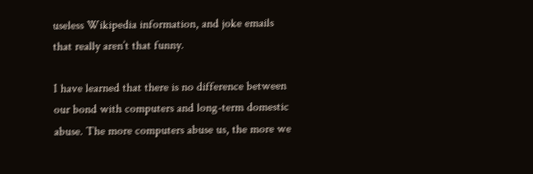useless Wikipedia information, and joke emails that really aren’t that funny.

I have learned that there is no difference between our bond with computers and long-term domestic abuse. The more computers abuse us, the more we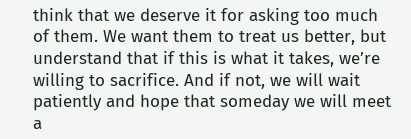think that we deserve it for asking too much of them. We want them to treat us better, but understand that if this is what it takes, we’re willing to sacrifice. And if not, we will wait patiently and hope that someday we will meet a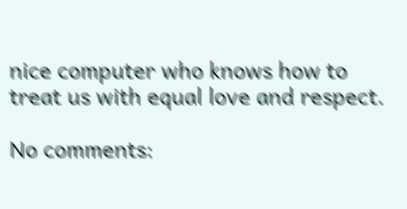nice computer who knows how to treat us with equal love and respect.

No comments: